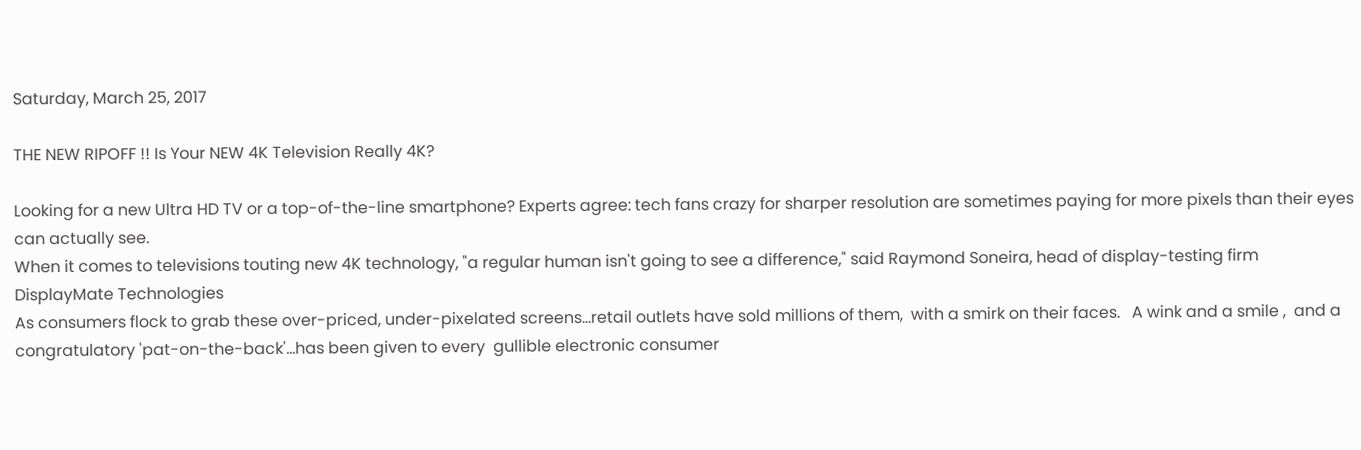Saturday, March 25, 2017

THE NEW RIPOFF !! Is Your NEW 4K Television Really 4K?

Looking for a new Ultra HD TV or a top-of-the-line smartphone? Experts agree: tech fans crazy for sharper resolution are sometimes paying for more pixels than their eyes can actually see.
When it comes to televisions touting new 4K technology, "a regular human isn't going to see a difference," said Raymond Soneira, head of display-testing firm DisplayMate Technologies
As consumers flock to grab these over-priced, under-pixelated screens...retail outlets have sold millions of them,  with a smirk on their faces.   A wink and a smile ,  and a congratulatory 'pat-on-the-back'...has been given to every  gullible electronic consumer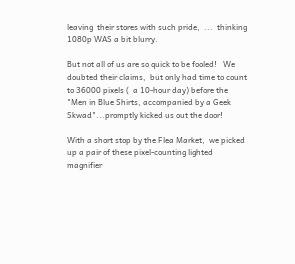leaving  their stores with such pride,  ...  thinking 1080p WAS a bit blurry.

But not all of us are so quick to be fooled!   We doubted their claims,  but only had time to count to 36000 pixels (  a 10-hour day) before the "Men in Blue Shirts, accompanied by a Geek Skwad"...promptly kicked us out the door!

With a short stop by the Flea Market,  we picked up a pair of these pixel-counting lighted magnifier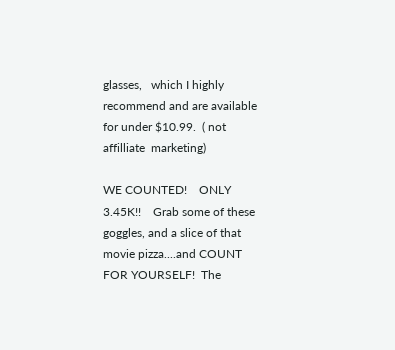glasses,   which I highly recommend and are available for under $10.99.  ( not affilliate  marketing)

WE COUNTED!    ONLY 3.45K!!    Grab some of these goggles, and a slice of that movie pizza....and COUNT FOR YOURSELF!  The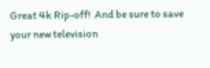Great 4k Rip-off!  And be sure to save your new television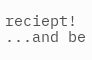reciept!   ...and be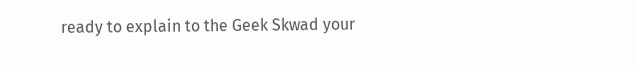ready to explain to the Geek Skwad your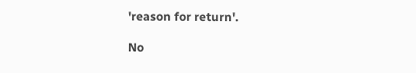'reason for return'.

No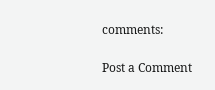comments:

Post a Comment